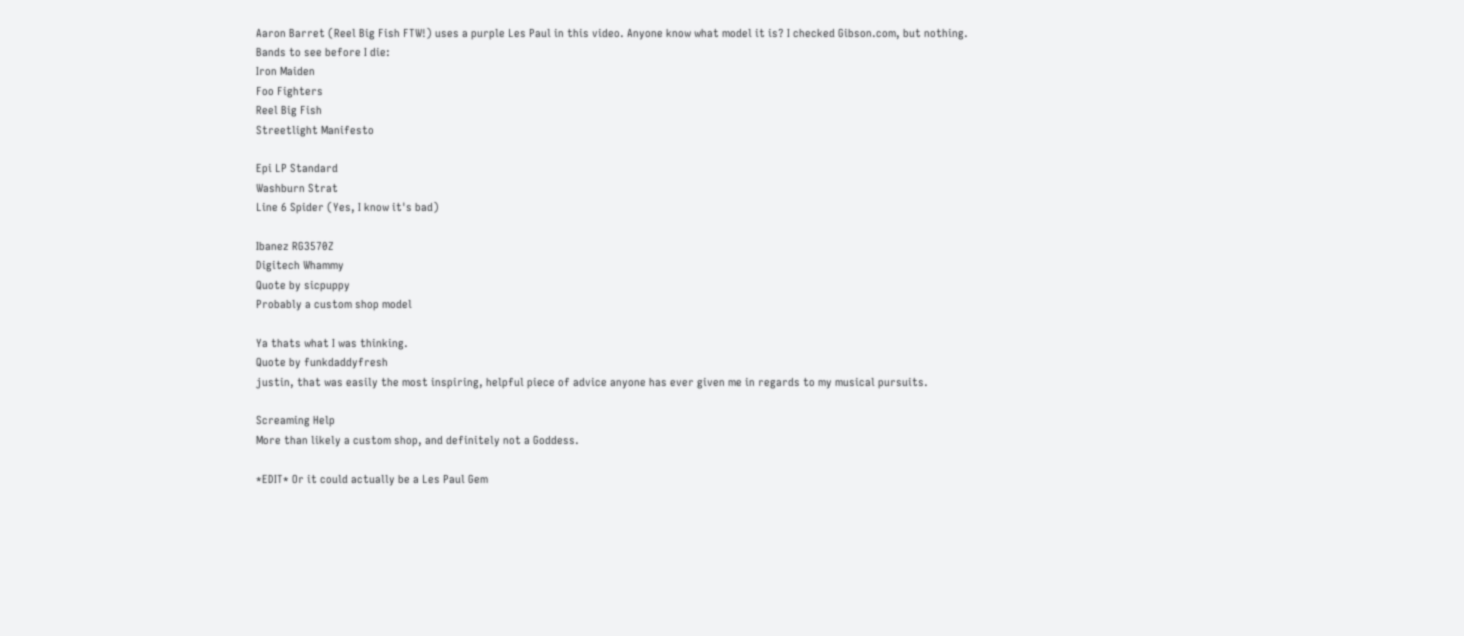Aaron Barret (Reel Big Fish FTW!) uses a purple Les Paul in this video. Anyone know what model it is? I checked Gibson.com, but nothing.
Bands to see before I die:
Iron Maiden
Foo Fighters
Reel Big Fish
Streetlight Manifesto

Epi LP Standard
Washburn Strat
Line 6 Spider (Yes, I know it's bad)

Ibanez RG3570Z
Digitech Whammy
Quote by sicpuppy
Probably a custom shop model

Ya thats what I was thinking.
Quote by funkdaddyfresh
justin, that was easily the most inspiring, helpful piece of advice anyone has ever given me in regards to my musical pursuits.

Screaming Help
More than likely a custom shop, and definitely not a Goddess.

*EDIT* Or it could actually be a Les Paul Gem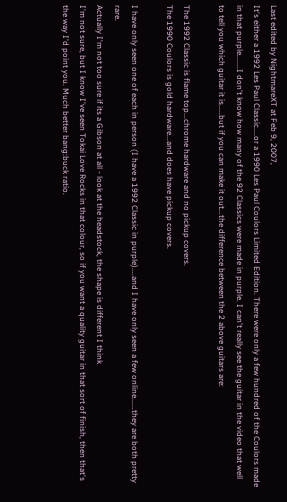Last edited by NightmareXT at Feb 9, 2007,
It's either a 1992 Les Paul Classic....or a 1990 Les Paul Coulors Limited Edition. There were only a few hundred of the Coulors made in that purple.......I don't know how many of the 92 Classics were made in purple. I can't really see the guitar in the video that well to tell you which guitar it is.....but if you can make it out...the difference between the 2 above guitars are:

The 1992 Classic is flame top...chrome hardware and no pickup covers.
The 1990 Coulors is gold hardware...and does have pickup covers.

I have only seen one of each in person (I have a 1992 Classic in purple)....and I have only seen a few online......they are both pretty rare.
Actually I'm not too sure if its a Gibson at all - look at the headstock, the shape is different I think
I'm not sure, but I know I've seen Tokai Love Rocks in that colour, so if you want a quality guitar in that sort of finish, then that's the way I'd point you. Much better bang:buck ratio.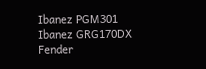Ibanez PGM301
Ibanez GRG170DX
Fender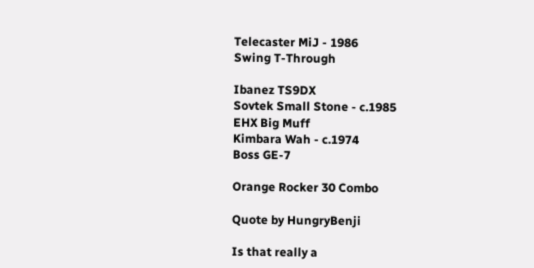Telecaster MiJ - 1986
Swing T-Through

Ibanez TS9DX
Sovtek Small Stone - c.1985
EHX Big Muff
Kimbara Wah - c.1974
Boss GE-7

Orange Rocker 30 Combo

Quote by HungryBenji

Is that really a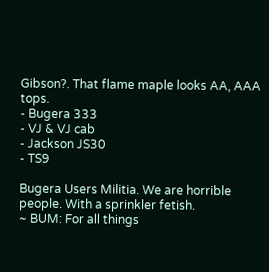Gibson?. That flame maple looks AA, AAA tops.
- Bugera 333
- VJ & VJ cab
- Jackson JS30
- TS9

Bugera Users Militia. We are horrible people. With a sprinkler fetish.
~ BUM: For all things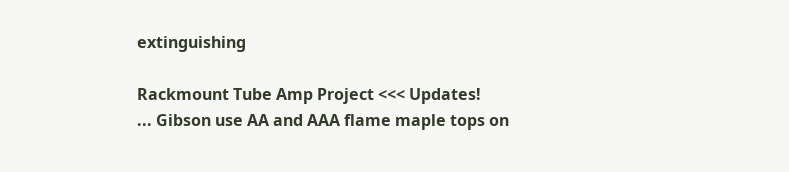extinguishing

Rackmount Tube Amp Project <<< Updates!
... Gibson use AA and AAA flame maple tops on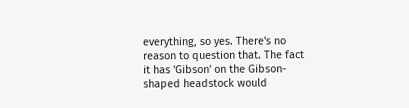everything, so yes. There's no reason to question that. The fact it has 'Gibson' on the Gibson-shaped headstock would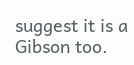suggest it is a Gibson too.